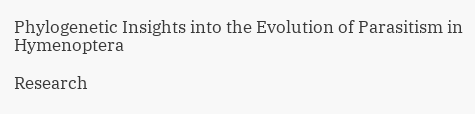Phylogenetic Insights into the Evolution of Parasitism in Hymenoptera

Research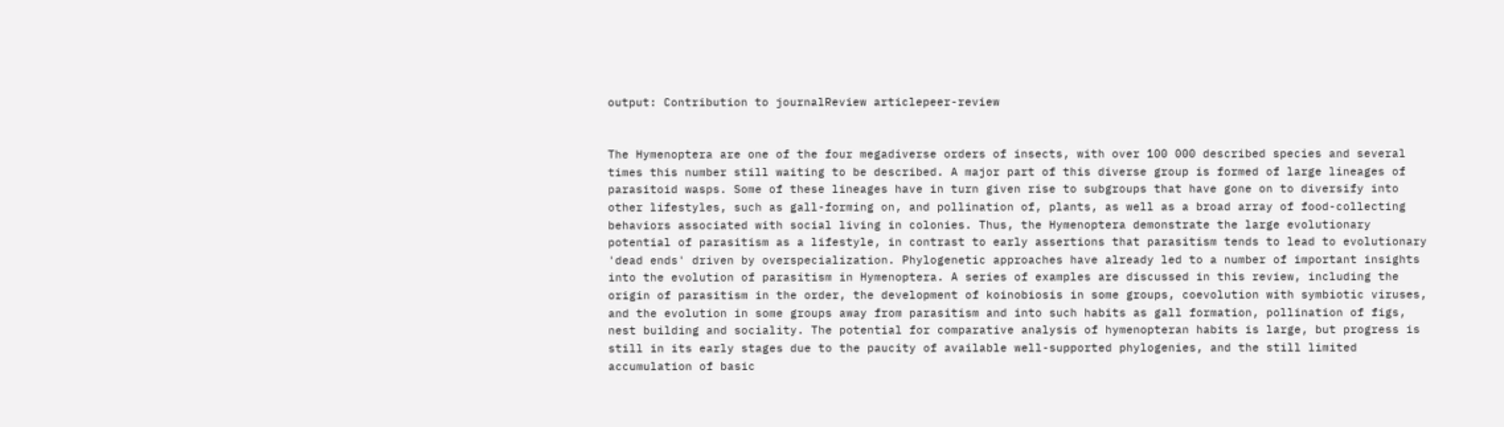output: Contribution to journalReview articlepeer-review


The Hymenoptera are one of the four megadiverse orders of insects, with over 100 000 described species and several times this number still waiting to be described. A major part of this diverse group is formed of large lineages of parasitoid wasps. Some of these lineages have in turn given rise to subgroups that have gone on to diversify into other lifestyles, such as gall-forming on, and pollination of, plants, as well as a broad array of food-collecting behaviors associated with social living in colonies. Thus, the Hymenoptera demonstrate the large evolutionary potential of parasitism as a lifestyle, in contrast to early assertions that parasitism tends to lead to evolutionary 'dead ends' driven by overspecialization. Phylogenetic approaches have already led to a number of important insights into the evolution of parasitism in Hymenoptera. A series of examples are discussed in this review, including the origin of parasitism in the order, the development of koinobiosis in some groups, coevolution with symbiotic viruses, and the evolution in some groups away from parasitism and into such habits as gall formation, pollination of figs, nest building and sociality. The potential for comparative analysis of hymenopteran habits is large, but progress is still in its early stages due to the paucity of available well-supported phylogenies, and the still limited accumulation of basic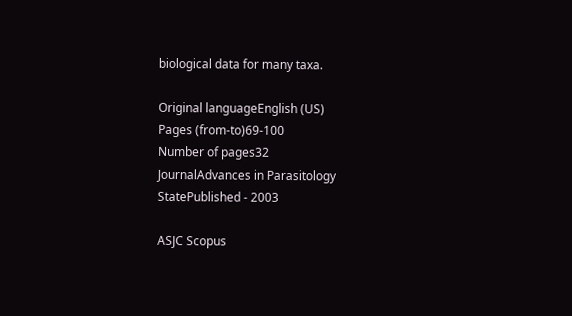biological data for many taxa.

Original languageEnglish (US)
Pages (from-to)69-100
Number of pages32
JournalAdvances in Parasitology
StatePublished - 2003

ASJC Scopus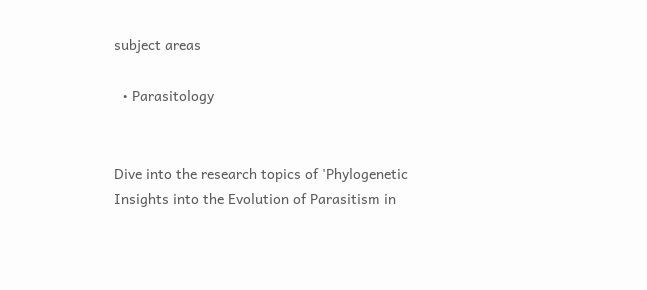subject areas

  • Parasitology


Dive into the research topics of 'Phylogenetic Insights into the Evolution of Parasitism in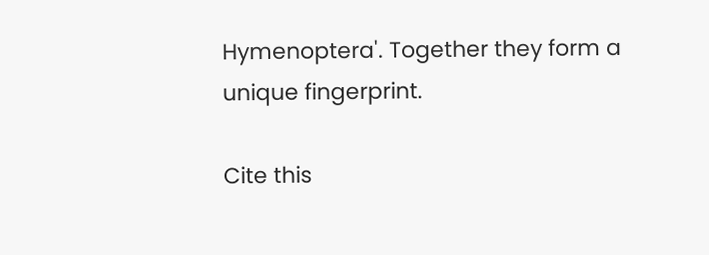Hymenoptera'. Together they form a unique fingerprint.

Cite this